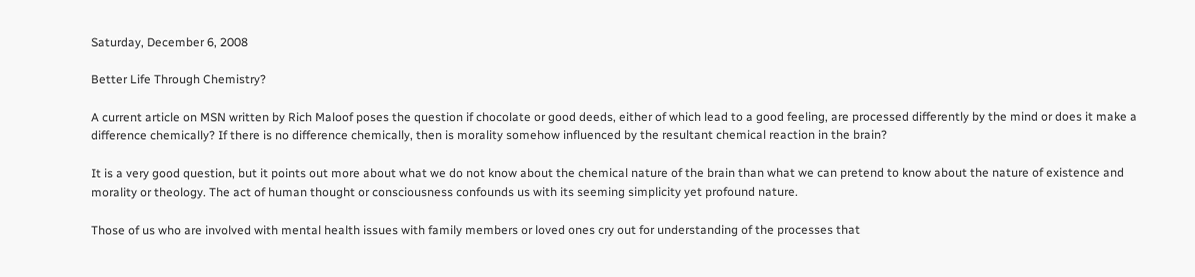Saturday, December 6, 2008

Better Life Through Chemistry?

A current article on MSN written by Rich Maloof poses the question if chocolate or good deeds, either of which lead to a good feeling, are processed differently by the mind or does it make a difference chemically? If there is no difference chemically, then is morality somehow influenced by the resultant chemical reaction in the brain?

It is a very good question, but it points out more about what we do not know about the chemical nature of the brain than what we can pretend to know about the nature of existence and morality or theology. The act of human thought or consciousness confounds us with its seeming simplicity yet profound nature.

Those of us who are involved with mental health issues with family members or loved ones cry out for understanding of the processes that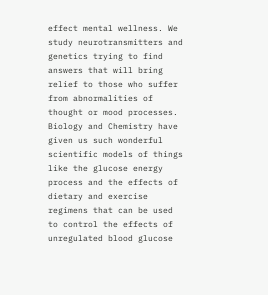effect mental wellness. We study neurotransmitters and genetics trying to find answers that will bring relief to those who suffer from abnormalities of thought or mood processes. Biology and Chemistry have given us such wonderful scientific models of things like the glucose energy process and the effects of dietary and exercise regimens that can be used to control the effects of unregulated blood glucose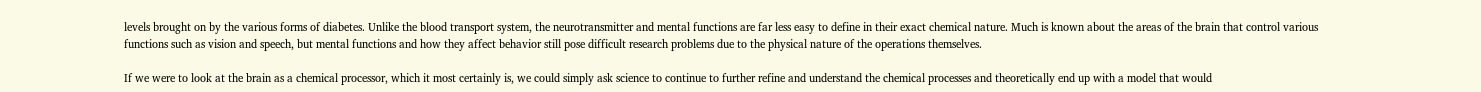levels brought on by the various forms of diabetes. Unlike the blood transport system, the neurotransmitter and mental functions are far less easy to define in their exact chemical nature. Much is known about the areas of the brain that control various functions such as vision and speech, but mental functions and how they affect behavior still pose difficult research problems due to the physical nature of the operations themselves.

If we were to look at the brain as a chemical processor, which it most certainly is, we could simply ask science to continue to further refine and understand the chemical processes and theoretically end up with a model that would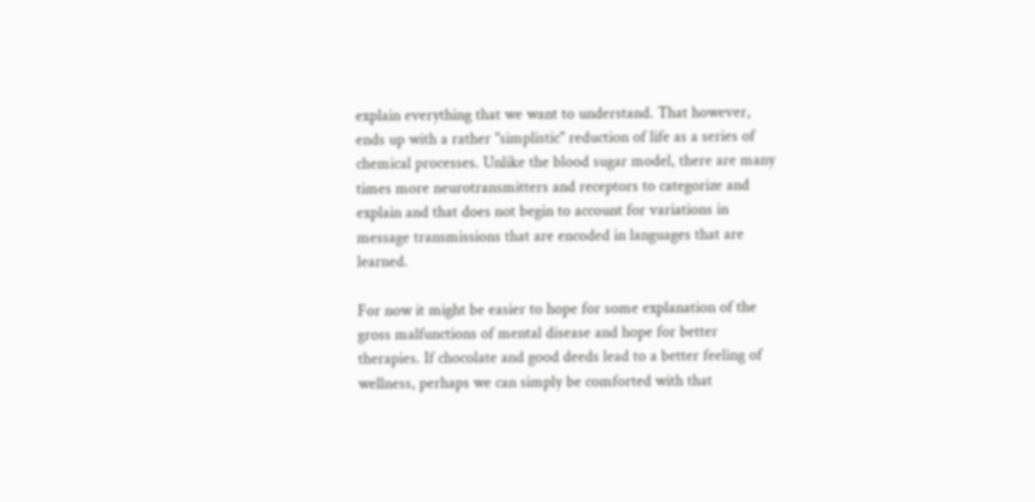explain everything that we want to understand. That however, ends up with a rather "simplistic" reduction of life as a series of chemical processes. Unlike the blood sugar model, there are many times more neurotransmitters and receptors to categorize and explain and that does not begin to account for variations in message transmissions that are encoded in languages that are learned.

For now it might be easier to hope for some explanation of the gross malfunctions of mental disease and hope for better therapies. If chocolate and good deeds lead to a better feeling of wellness, perhaps we can simply be comforted with that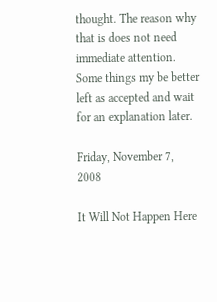thought. The reason why that is does not need immediate attention. Some things my be better left as accepted and wait for an explanation later.

Friday, November 7, 2008

It Will Not Happen Here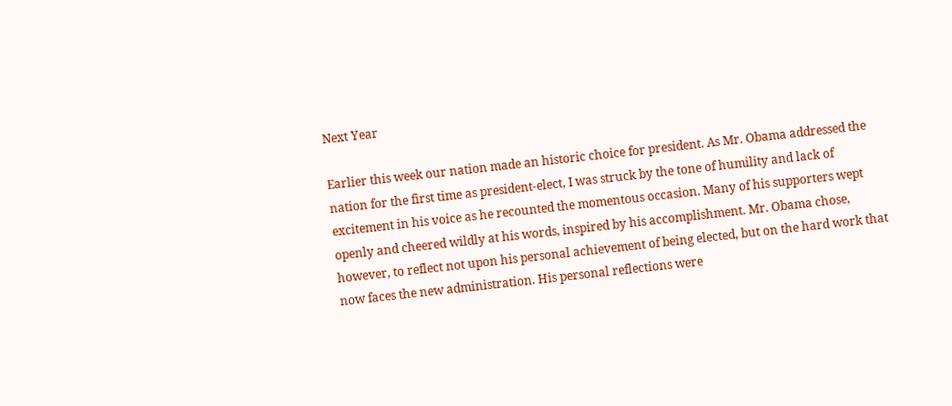Next Year

Earlier this week our nation made an historic choice for president. As Mr. Obama addressed the nation for the first time as president-elect, I was struck by the tone of humility and lack of excitement in his voice as he recounted the momentous occasion. Many of his supporters wept openly and cheered wildly at his words, inspired by his accomplishment. Mr. Obama chose, however, to reflect not upon his personal achievement of being elected, but on the hard work that now faces the new administration. His personal reflections were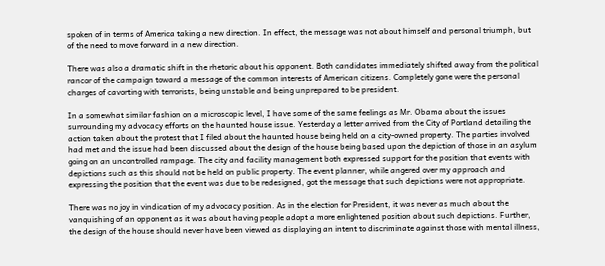spoken of in terms of America taking a new direction. In effect, the message was not about himself and personal triumph, but of the need to move forward in a new direction.

There was also a dramatic shift in the rhetoric about his opponent. Both candidates immediately shifted away from the political rancor of the campaign toward a message of the common interests of American citizens. Completely gone were the personal charges of cavorting with terrorists, being unstable and being unprepared to be president.

In a somewhat similar fashion on a microscopic level, I have some of the same feelings as Mr. Obama about the issues surrounding my advocacy efforts on the haunted house issue. Yesterday a letter arrived from the City of Portland detailing the action taken about the protest that I filed about the haunted house being held on a city-owned property. The parties involved had met and the issue had been discussed about the design of the house being based upon the depiction of those in an asylum going on an uncontrolled rampage. The city and facility management both expressed support for the position that events with depictions such as this should not be held on public property. The event planner, while angered over my approach and expressing the position that the event was due to be redesigned, got the message that such depictions were not appropriate.

There was no joy in vindication of my advocacy position. As in the election for President, it was never as much about the vanquishing of an opponent as it was about having people adopt a more enlightened position about such depictions. Further, the design of the house should never have been viewed as displaying an intent to discriminate against those with mental illness,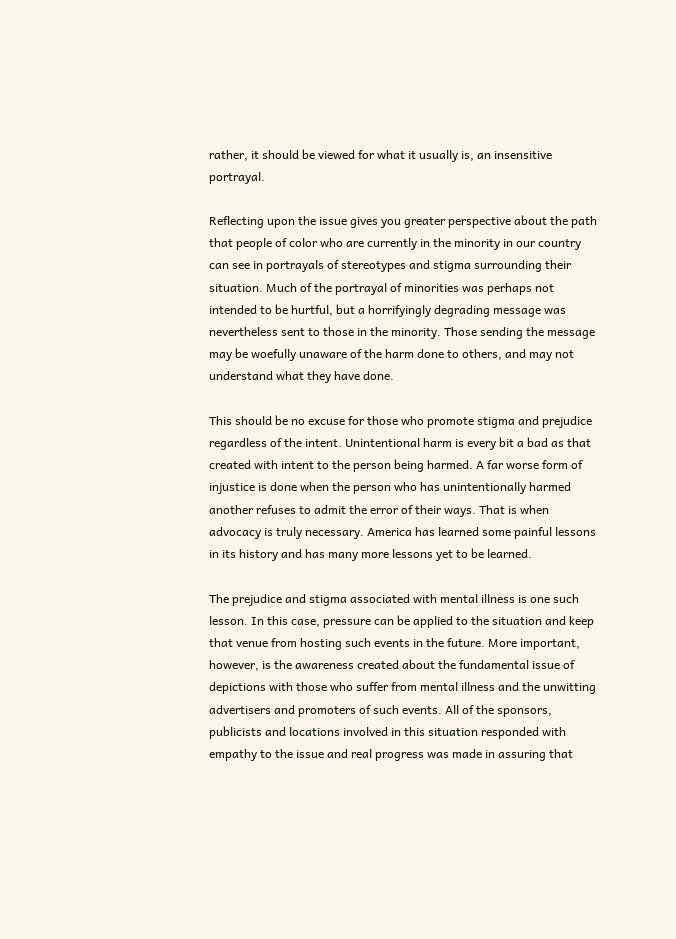rather, it should be viewed for what it usually is, an insensitive portrayal.

Reflecting upon the issue gives you greater perspective about the path that people of color who are currently in the minority in our country can see in portrayals of stereotypes and stigma surrounding their situation. Much of the portrayal of minorities was perhaps not intended to be hurtful, but a horrifyingly degrading message was nevertheless sent to those in the minority. Those sending the message may be woefully unaware of the harm done to others, and may not understand what they have done.

This should be no excuse for those who promote stigma and prejudice regardless of the intent. Unintentional harm is every bit a bad as that created with intent to the person being harmed. A far worse form of injustice is done when the person who has unintentionally harmed another refuses to admit the error of their ways. That is when advocacy is truly necessary. America has learned some painful lessons in its history and has many more lessons yet to be learned.

The prejudice and stigma associated with mental illness is one such lesson. In this case, pressure can be applied to the situation and keep that venue from hosting such events in the future. More important, however, is the awareness created about the fundamental issue of depictions with those who suffer from mental illness and the unwitting advertisers and promoters of such events. All of the sponsors, publicists and locations involved in this situation responded with empathy to the issue and real progress was made in assuring that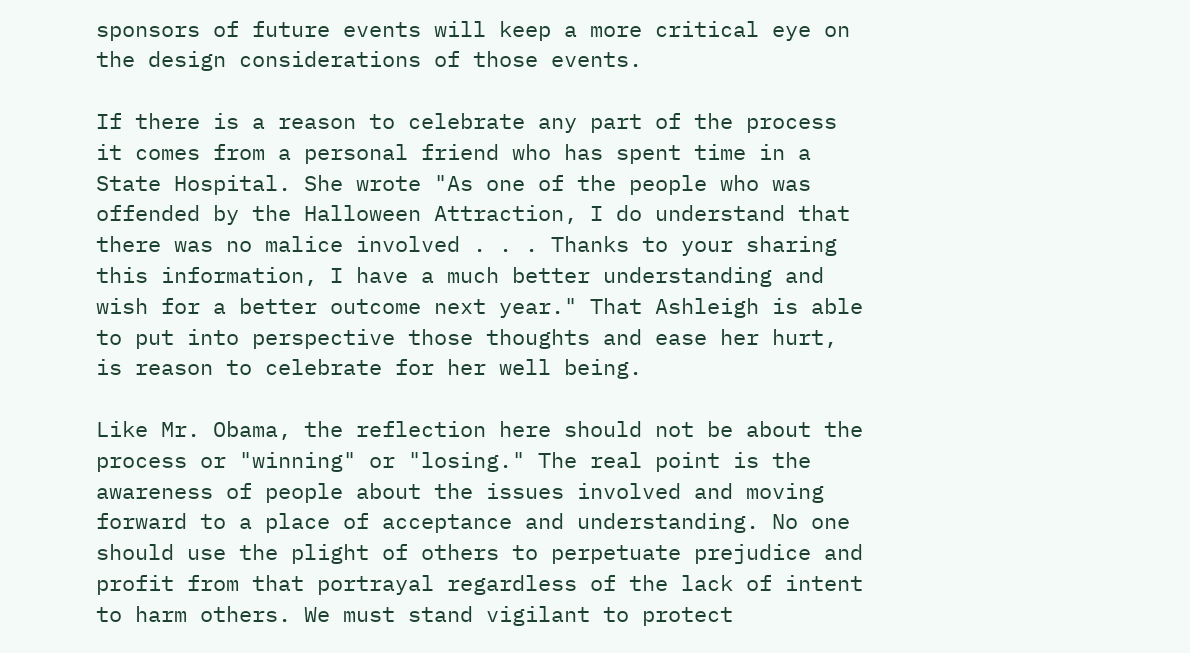sponsors of future events will keep a more critical eye on the design considerations of those events.

If there is a reason to celebrate any part of the process it comes from a personal friend who has spent time in a State Hospital. She wrote "As one of the people who was offended by the Halloween Attraction, I do understand that there was no malice involved . . . Thanks to your sharing this information, I have a much better understanding and wish for a better outcome next year." That Ashleigh is able to put into perspective those thoughts and ease her hurt, is reason to celebrate for her well being.

Like Mr. Obama, the reflection here should not be about the process or "winning" or "losing." The real point is the awareness of people about the issues involved and moving forward to a place of acceptance and understanding. No one should use the plight of others to perpetuate prejudice and profit from that portrayal regardless of the lack of intent to harm others. We must stand vigilant to protect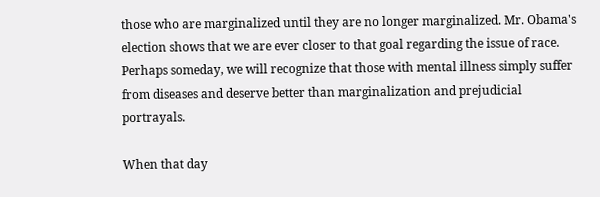those who are marginalized until they are no longer marginalized. Mr. Obama's election shows that we are ever closer to that goal regarding the issue of race. Perhaps someday, we will recognize that those with mental illness simply suffer from diseases and deserve better than marginalization and prejudicial portrayals.

When that day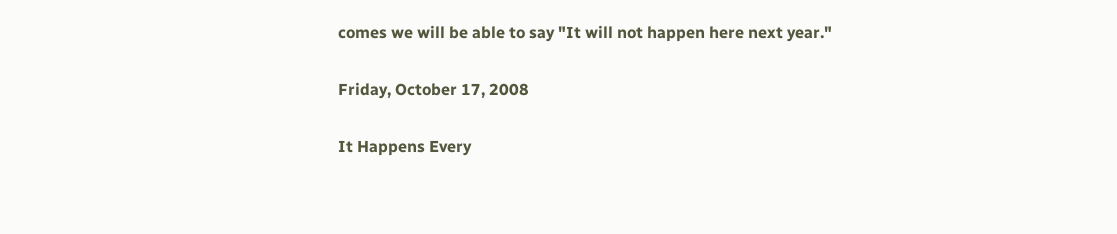comes we will be able to say "It will not happen here next year."

Friday, October 17, 2008

It Happens Every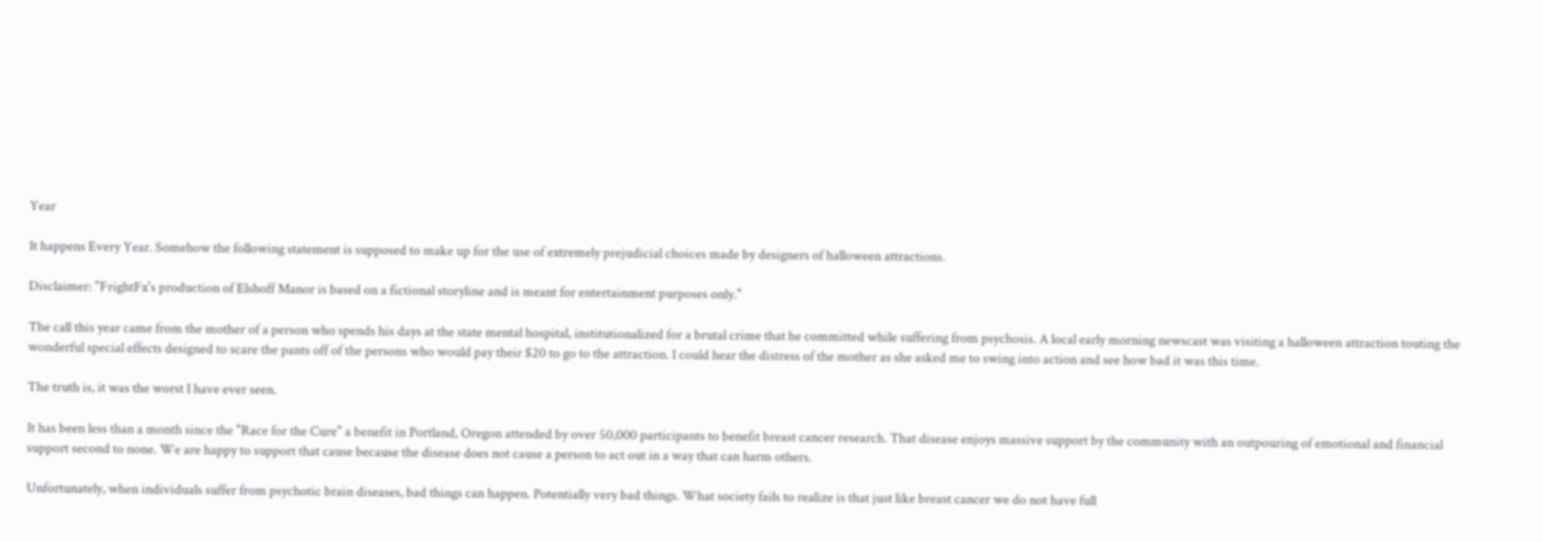Year

It happens Every Year. Somehow the following statement is supposed to make up for the use of extremely prejudicial choices made by designers of halloween attractions.

Disclaimer: "FrightFx's production of Elshoff Manor is based on a fictional storyline and is meant for entertainment purposes only."

The call this year came from the mother of a person who spends his days at the state mental hospital, institutionalized for a brutal crime that he committed while suffering from psychosis. A local early morning newscast was visiting a halloween attraction touting the wonderful special effects designed to scare the pants off of the persons who would pay their $20 to go to the attraction. I could hear the distress of the mother as she asked me to swing into action and see how bad it was this time.

The truth is, it was the worst I have ever seen.

It has been less than a month since the "Race for the Cure" a benefit in Portland, Oregon attended by over 50,000 participants to benefit breast cancer research. That disease enjoys massive support by the community with an outpouring of emotional and financial support second to none. We are happy to support that cause because the disease does not cause a person to act out in a way that can harm others.

Unfortunately, when individuals suffer from psychotic brain diseases, bad things can happen. Potentially very bad things. What society fails to realize is that just like breast cancer we do not have full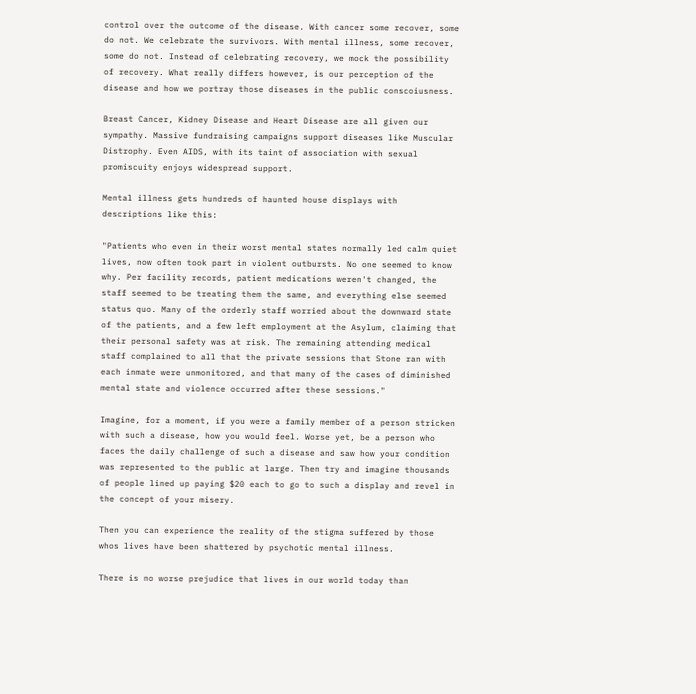control over the outcome of the disease. With cancer some recover, some do not. We celebrate the survivors. With mental illness, some recover, some do not. Instead of celebrating recovery, we mock the possibility of recovery. What really differs however, is our perception of the disease and how we portray those diseases in the public conscoiusness.

Breast Cancer, Kidney Disease and Heart Disease are all given our sympathy. Massive fundraising campaigns support diseases like Muscular Distrophy. Even AIDS, with its taint of association with sexual promiscuity enjoys widespread support.

Mental illness gets hundreds of haunted house displays with descriptions like this:

"Patients who even in their worst mental states normally led calm quiet lives, now often took part in violent outbursts. No one seemed to know why. Per facility records, patient medications weren't changed, the staff seemed to be treating them the same, and everything else seemed status quo. Many of the orderly staff worried about the downward state of the patients, and a few left employment at the Asylum, claiming that their personal safety was at risk. The remaining attending medical staff complained to all that the private sessions that Stone ran with each inmate were unmonitored, and that many of the cases of diminished mental state and violence occurred after these sessions."

Imagine, for a moment, if you were a family member of a person stricken with such a disease, how you would feel. Worse yet, be a person who faces the daily challenge of such a disease and saw how your condition was represented to the public at large. Then try and imagine thousands of people lined up paying $20 each to go to such a display and revel in the concept of your misery.

Then you can experience the reality of the stigma suffered by those whos lives have been shattered by psychotic mental illness.

There is no worse prejudice that lives in our world today than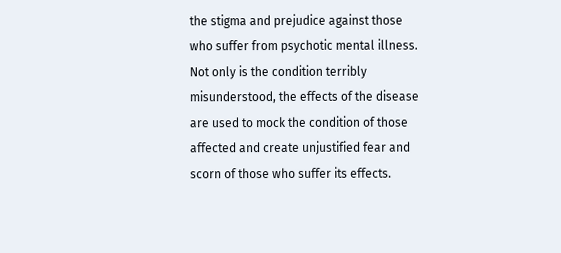the stigma and prejudice against those who suffer from psychotic mental illness. Not only is the condition terribly misunderstood, the effects of the disease are used to mock the condition of those affected and create unjustified fear and scorn of those who suffer its effects.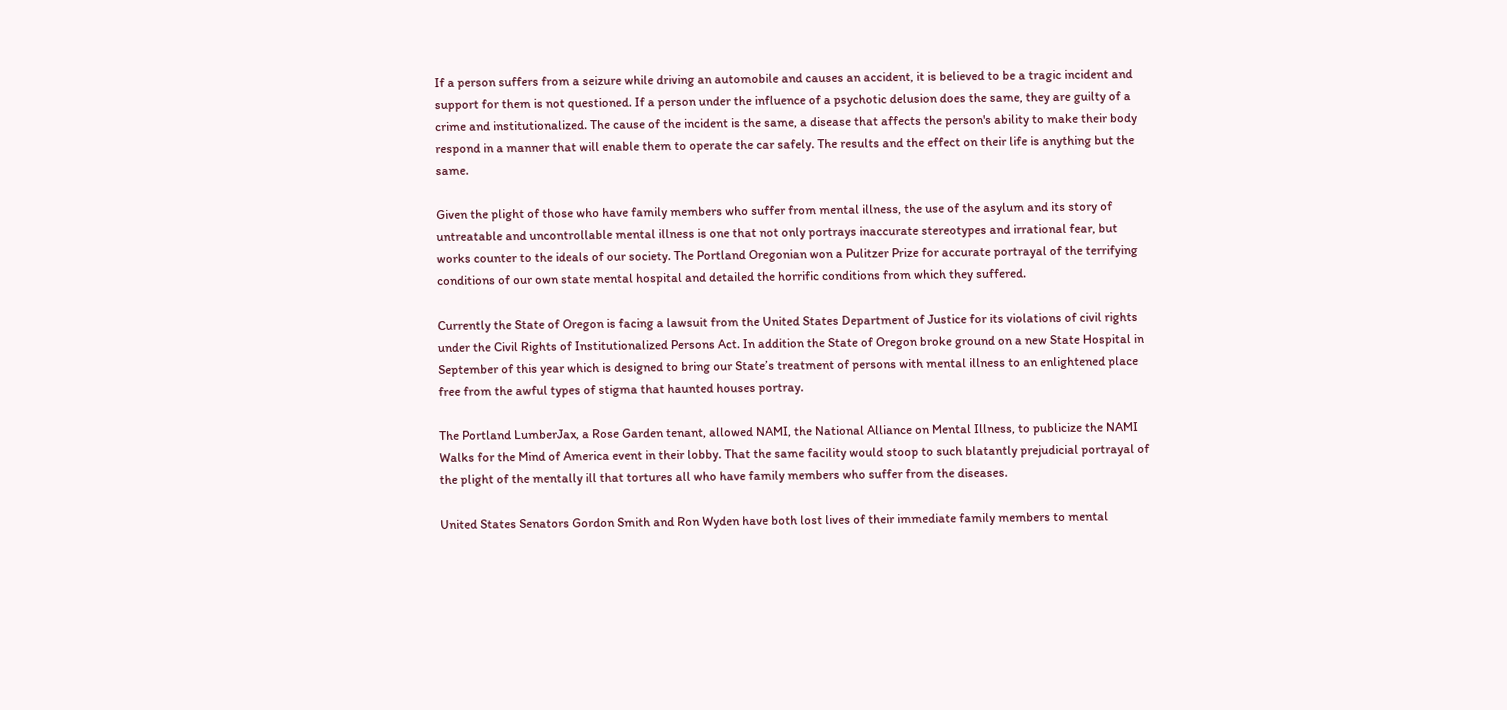If a person suffers from a seizure while driving an automobile and causes an accident, it is believed to be a tragic incident and support for them is not questioned. If a person under the influence of a psychotic delusion does the same, they are guilty of a crime and institutionalized. The cause of the incident is the same, a disease that affects the person's ability to make their body respond in a manner that will enable them to operate the car safely. The results and the effect on their life is anything but the same.

Given the plight of those who have family members who suffer from mental illness, the use of the asylum and its story of untreatable and uncontrollable mental illness is one that not only portrays inaccurate stereotypes and irrational fear, but works counter to the ideals of our society. The Portland Oregonian won a Pulitzer Prize for accurate portrayal of the terrifying conditions of our own state mental hospital and detailed the horrific conditions from which they suffered.

Currently the State of Oregon is facing a lawsuit from the United States Department of Justice for its violations of civil rights under the Civil Rights of Institutionalized Persons Act. In addition the State of Oregon broke ground on a new State Hospital in September of this year which is designed to bring our State’s treatment of persons with mental illness to an enlightened place free from the awful types of stigma that haunted houses portray.

The Portland LumberJax, a Rose Garden tenant, allowed NAMI, the National Alliance on Mental Illness, to publicize the NAMI Walks for the Mind of America event in their lobby. That the same facility would stoop to such blatantly prejudicial portrayal of the plight of the mentally ill that tortures all who have family members who suffer from the diseases.

United States Senators Gordon Smith and Ron Wyden have both lost lives of their immediate family members to mental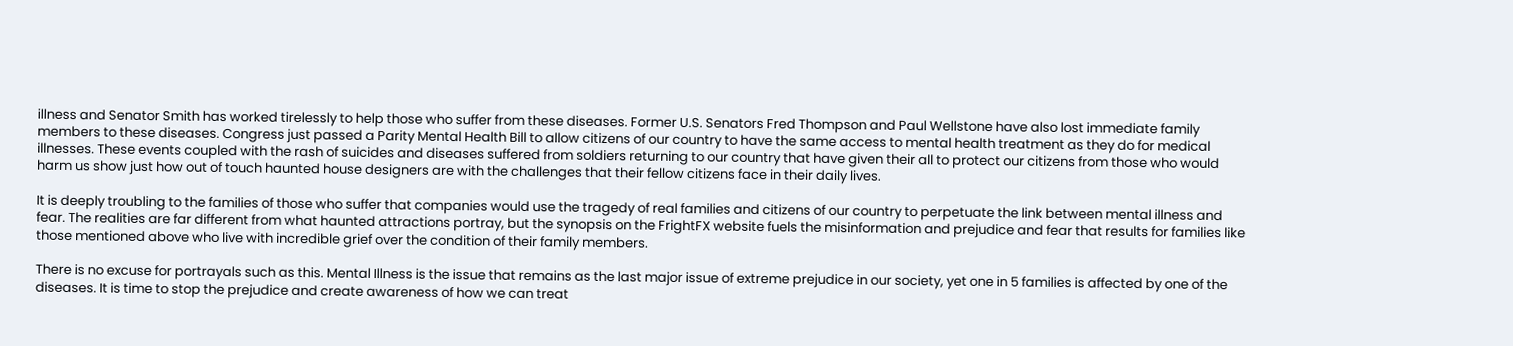illness and Senator Smith has worked tirelessly to help those who suffer from these diseases. Former U.S. Senators Fred Thompson and Paul Wellstone have also lost immediate family members to these diseases. Congress just passed a Parity Mental Health Bill to allow citizens of our country to have the same access to mental health treatment as they do for medical illnesses. These events coupled with the rash of suicides and diseases suffered from soldiers returning to our country that have given their all to protect our citizens from those who would harm us show just how out of touch haunted house designers are with the challenges that their fellow citizens face in their daily lives.

It is deeply troubling to the families of those who suffer that companies would use the tragedy of real families and citizens of our country to perpetuate the link between mental illness and fear. The realities are far different from what haunted attractions portray, but the synopsis on the FrightFX website fuels the misinformation and prejudice and fear that results for families like those mentioned above who live with incredible grief over the condition of their family members.

There is no excuse for portrayals such as this. Mental Illness is the issue that remains as the last major issue of extreme prejudice in our society, yet one in 5 families is affected by one of the diseases. It is time to stop the prejudice and create awareness of how we can treat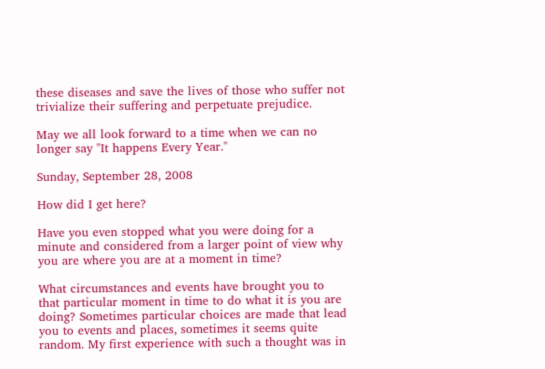these diseases and save the lives of those who suffer not trivialize their suffering and perpetuate prejudice.

May we all look forward to a time when we can no longer say "It happens Every Year."

Sunday, September 28, 2008

How did I get here?

Have you even stopped what you were doing for a minute and considered from a larger point of view why you are where you are at a moment in time?

What circumstances and events have brought you to that particular moment in time to do what it is you are doing? Sometimes particular choices are made that lead you to events and places, sometimes it seems quite random. My first experience with such a thought was in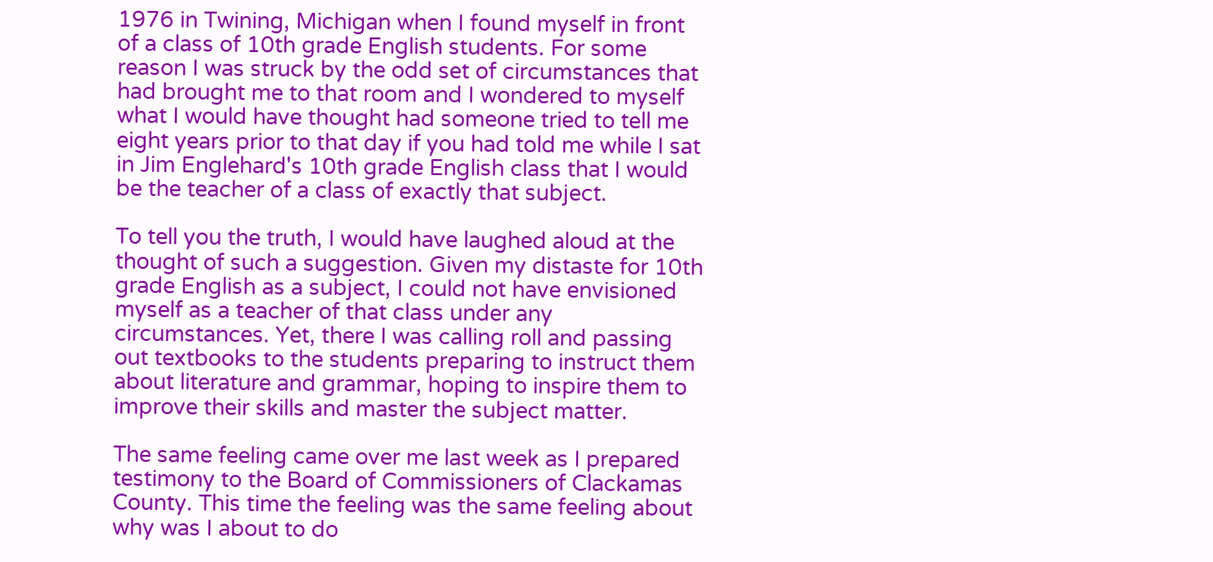1976 in Twining, Michigan when I found myself in front of a class of 10th grade English students. For some reason I was struck by the odd set of circumstances that had brought me to that room and I wondered to myself what I would have thought had someone tried to tell me eight years prior to that day if you had told me while I sat in Jim Englehard's 10th grade English class that I would be the teacher of a class of exactly that subject.

To tell you the truth, I would have laughed aloud at the thought of such a suggestion. Given my distaste for 10th grade English as a subject, I could not have envisioned myself as a teacher of that class under any circumstances. Yet, there I was calling roll and passing out textbooks to the students preparing to instruct them about literature and grammar, hoping to inspire them to improve their skills and master the subject matter.

The same feeling came over me last week as I prepared testimony to the Board of Commissioners of Clackamas County. This time the feeling was the same feeling about why was I about to do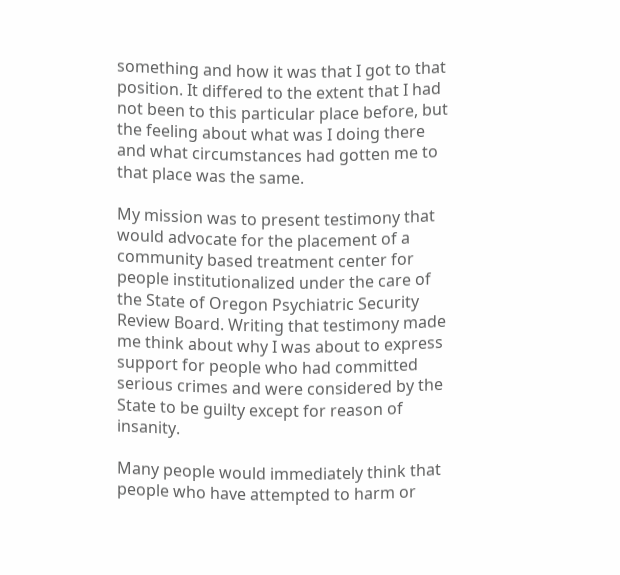something and how it was that I got to that position. It differed to the extent that I had not been to this particular place before, but the feeling about what was I doing there and what circumstances had gotten me to that place was the same.

My mission was to present testimony that would advocate for the placement of a community based treatment center for people institutionalized under the care of the State of Oregon Psychiatric Security Review Board. Writing that testimony made me think about why I was about to express support for people who had committed serious crimes and were considered by the State to be guilty except for reason of insanity.

Many people would immediately think that people who have attempted to harm or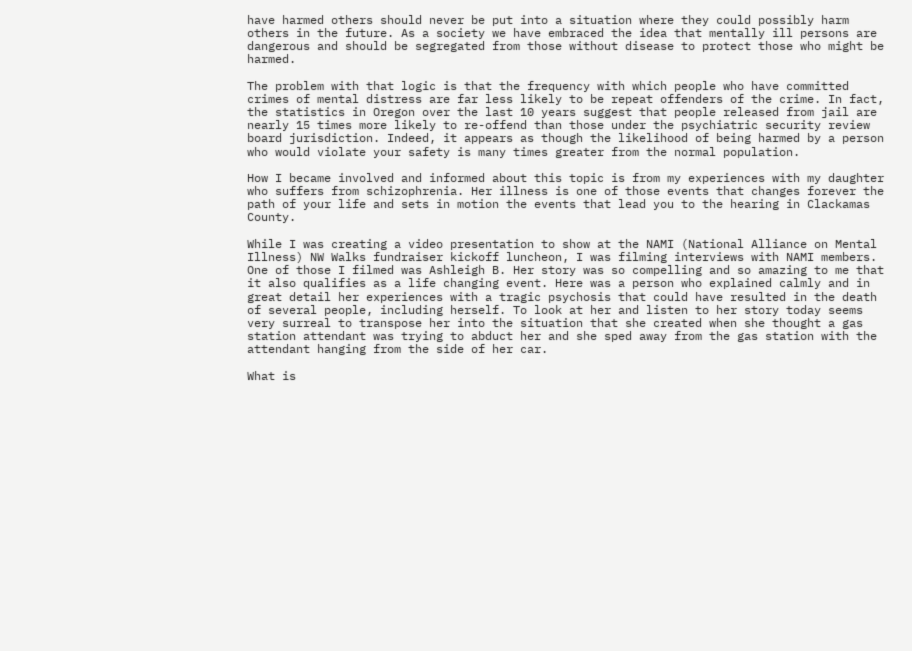have harmed others should never be put into a situation where they could possibly harm others in the future. As a society we have embraced the idea that mentally ill persons are dangerous and should be segregated from those without disease to protect those who might be harmed.

The problem with that logic is that the frequency with which people who have committed crimes of mental distress are far less likely to be repeat offenders of the crime. In fact, the statistics in Oregon over the last 10 years suggest that people released from jail are nearly 15 times more likely to re-offend than those under the psychiatric security review board jurisdiction. Indeed, it appears as though the likelihood of being harmed by a person who would violate your safety is many times greater from the normal population.

How I became involved and informed about this topic is from my experiences with my daughter who suffers from schizophrenia. Her illness is one of those events that changes forever the path of your life and sets in motion the events that lead you to the hearing in Clackamas County.

While I was creating a video presentation to show at the NAMI (National Alliance on Mental Illness) NW Walks fundraiser kickoff luncheon, I was filming interviews with NAMI members. One of those I filmed was Ashleigh B. Her story was so compelling and so amazing to me that it also qualifies as a life changing event. Here was a person who explained calmly and in great detail her experiences with a tragic psychosis that could have resulted in the death of several people, including herself. To look at her and listen to her story today seems very surreal to transpose her into the situation that she created when she thought a gas station attendant was trying to abduct her and she sped away from the gas station with the attendant hanging from the side of her car.

What is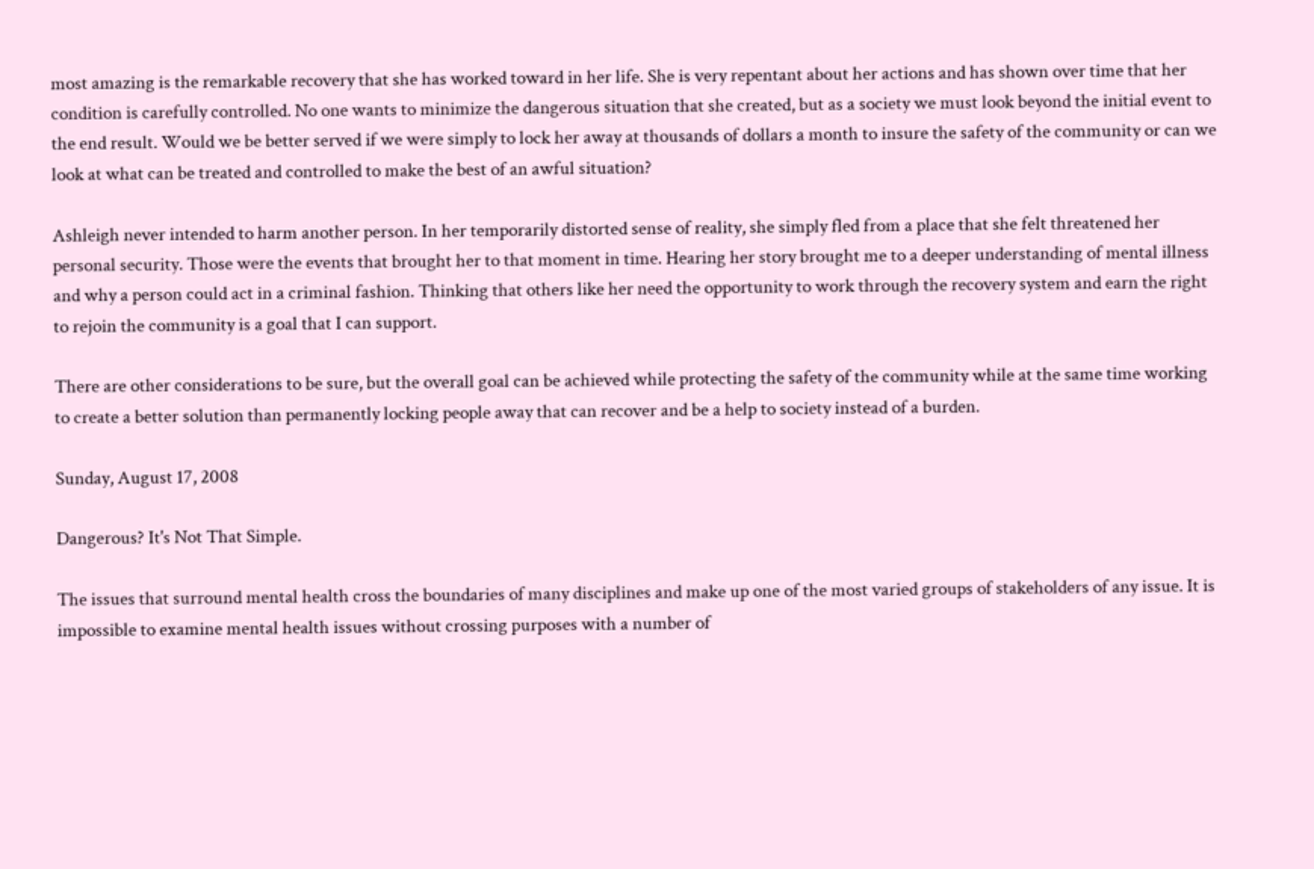most amazing is the remarkable recovery that she has worked toward in her life. She is very repentant about her actions and has shown over time that her condition is carefully controlled. No one wants to minimize the dangerous situation that she created, but as a society we must look beyond the initial event to the end result. Would we be better served if we were simply to lock her away at thousands of dollars a month to insure the safety of the community or can we look at what can be treated and controlled to make the best of an awful situation?

Ashleigh never intended to harm another person. In her temporarily distorted sense of reality, she simply fled from a place that she felt threatened her personal security. Those were the events that brought her to that moment in time. Hearing her story brought me to a deeper understanding of mental illness and why a person could act in a criminal fashion. Thinking that others like her need the opportunity to work through the recovery system and earn the right to rejoin the community is a goal that I can support.

There are other considerations to be sure, but the overall goal can be achieved while protecting the safety of the community while at the same time working to create a better solution than permanently locking people away that can recover and be a help to society instead of a burden.

Sunday, August 17, 2008

Dangerous? It's Not That Simple.

The issues that surround mental health cross the boundaries of many disciplines and make up one of the most varied groups of stakeholders of any issue. It is impossible to examine mental health issues without crossing purposes with a number of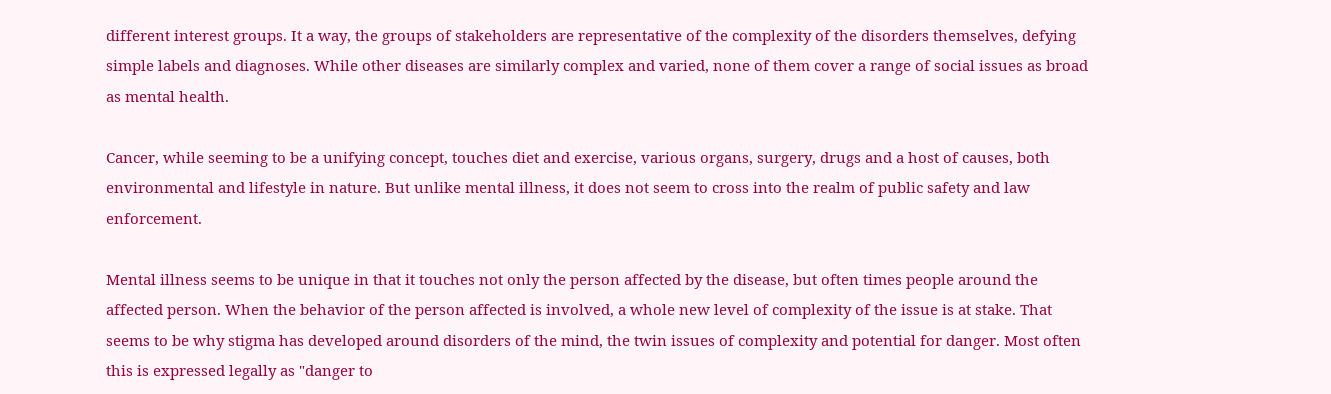different interest groups. It a way, the groups of stakeholders are representative of the complexity of the disorders themselves, defying simple labels and diagnoses. While other diseases are similarly complex and varied, none of them cover a range of social issues as broad as mental health.

Cancer, while seeming to be a unifying concept, touches diet and exercise, various organs, surgery, drugs and a host of causes, both environmental and lifestyle in nature. But unlike mental illness, it does not seem to cross into the realm of public safety and law enforcement.

Mental illness seems to be unique in that it touches not only the person affected by the disease, but often times people around the affected person. When the behavior of the person affected is involved, a whole new level of complexity of the issue is at stake. That seems to be why stigma has developed around disorders of the mind, the twin issues of complexity and potential for danger. Most often this is expressed legally as "danger to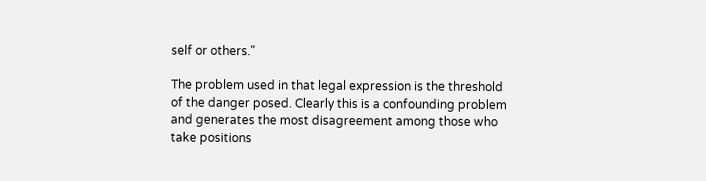self or others."

The problem used in that legal expression is the threshold of the danger posed. Clearly this is a confounding problem and generates the most disagreement among those who take positions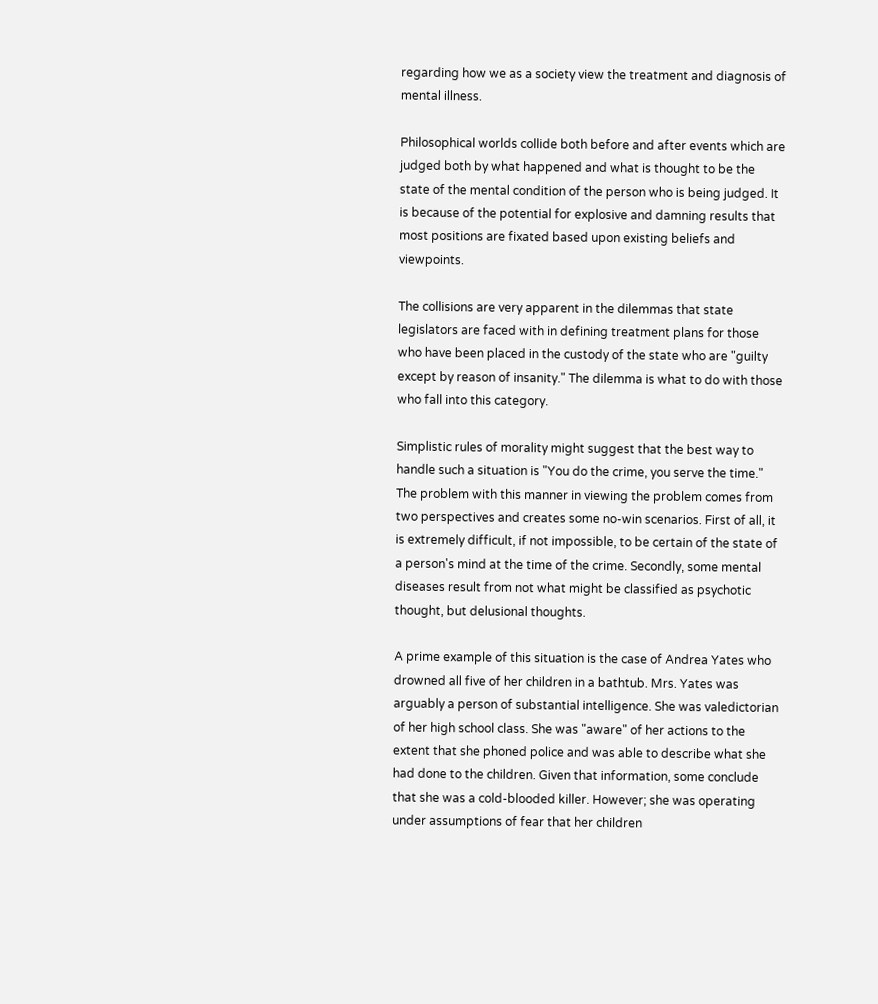regarding how we as a society view the treatment and diagnosis of mental illness.

Philosophical worlds collide both before and after events which are judged both by what happened and what is thought to be the state of the mental condition of the person who is being judged. It is because of the potential for explosive and damning results that most positions are fixated based upon existing beliefs and viewpoints.

The collisions are very apparent in the dilemmas that state legislators are faced with in defining treatment plans for those who have been placed in the custody of the state who are "guilty except by reason of insanity." The dilemma is what to do with those who fall into this category.

Simplistic rules of morality might suggest that the best way to handle such a situation is "You do the crime, you serve the time." The problem with this manner in viewing the problem comes from two perspectives and creates some no-win scenarios. First of all, it is extremely difficult, if not impossible, to be certain of the state of a person's mind at the time of the crime. Secondly, some mental diseases result from not what might be classified as psychotic thought, but delusional thoughts.

A prime example of this situation is the case of Andrea Yates who drowned all five of her children in a bathtub. Mrs. Yates was arguably a person of substantial intelligence. She was valedictorian of her high school class. She was "aware" of her actions to the extent that she phoned police and was able to describe what she had done to the children. Given that information, some conclude that she was a cold-blooded killer. However; she was operating under assumptions of fear that her children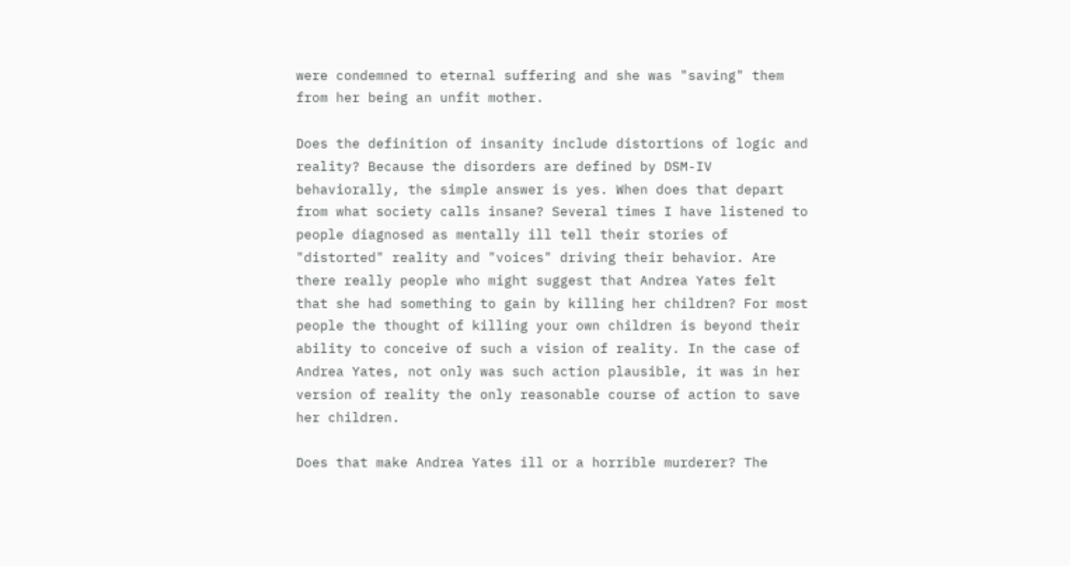were condemned to eternal suffering and she was "saving" them from her being an unfit mother.

Does the definition of insanity include distortions of logic and reality? Because the disorders are defined by DSM-IV behaviorally, the simple answer is yes. When does that depart from what society calls insane? Several times I have listened to people diagnosed as mentally ill tell their stories of "distorted" reality and "voices" driving their behavior. Are there really people who might suggest that Andrea Yates felt that she had something to gain by killing her children? For most people the thought of killing your own children is beyond their ability to conceive of such a vision of reality. In the case of Andrea Yates, not only was such action plausible, it was in her version of reality the only reasonable course of action to save her children.

Does that make Andrea Yates ill or a horrible murderer? The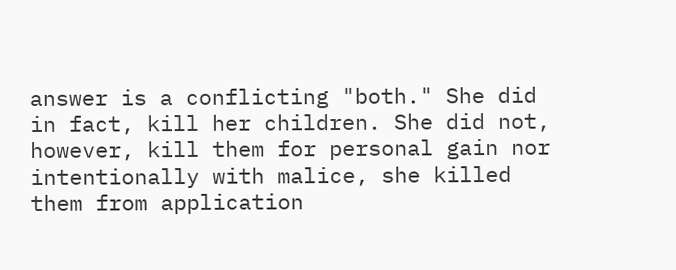answer is a conflicting "both." She did in fact, kill her children. She did not, however, kill them for personal gain nor intentionally with malice, she killed them from application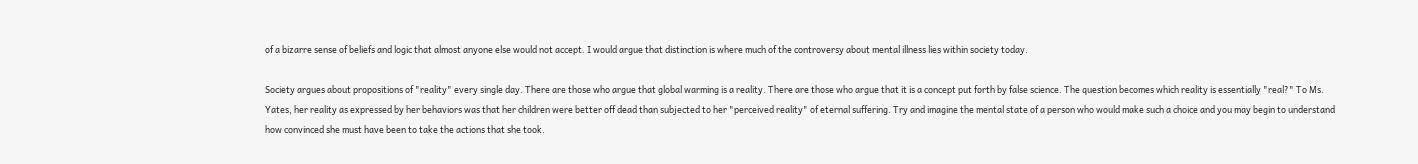of a bizarre sense of beliefs and logic that almost anyone else would not accept. I would argue that distinction is where much of the controversy about mental illness lies within society today.

Society argues about propositions of "reality" every single day. There are those who argue that global warming is a reality. There are those who argue that it is a concept put forth by false science. The question becomes which reality is essentially "real?" To Ms. Yates, her reality as expressed by her behaviors was that her children were better off dead than subjected to her "perceived reality" of eternal suffering. Try and imagine the mental state of a person who would make such a choice and you may begin to understand how convinced she must have been to take the actions that she took.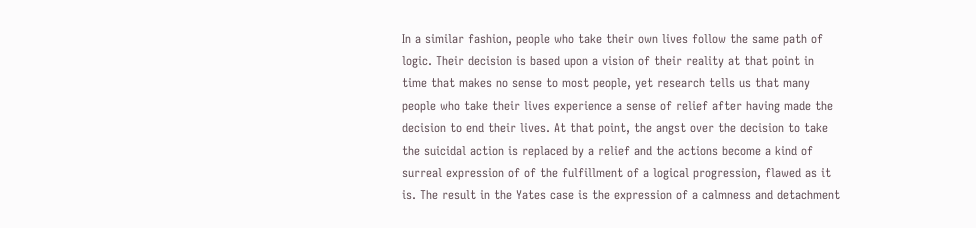In a similar fashion, people who take their own lives follow the same path of logic. Their decision is based upon a vision of their reality at that point in time that makes no sense to most people, yet research tells us that many people who take their lives experience a sense of relief after having made the decision to end their lives. At that point, the angst over the decision to take the suicidal action is replaced by a relief and the actions become a kind of surreal expression of of the fulfillment of a logical progression, flawed as it is. The result in the Yates case is the expression of a calmness and detachment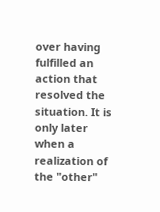over having fulfilled an action that resolved the situation. It is only later when a realization of the "other"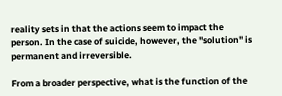reality sets in that the actions seem to impact the person. In the case of suicide, however, the "solution" is permanent and irreversible.

From a broader perspective, what is the function of the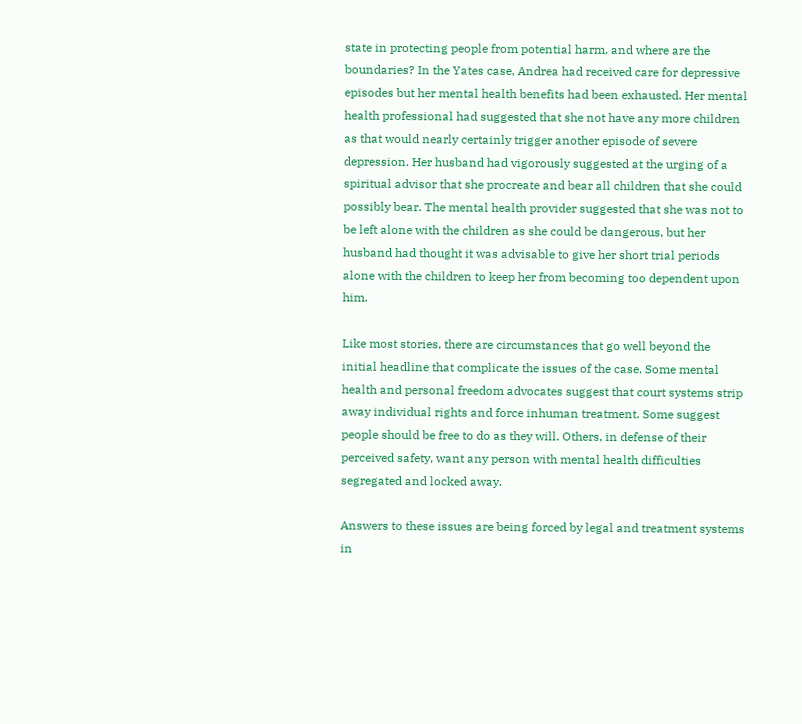state in protecting people from potential harm, and where are the boundaries? In the Yates case, Andrea had received care for depressive episodes but her mental health benefits had been exhausted. Her mental health professional had suggested that she not have any more children as that would nearly certainly trigger another episode of severe depression. Her husband had vigorously suggested at the urging of a spiritual advisor that she procreate and bear all children that she could possibly bear. The mental health provider suggested that she was not to be left alone with the children as she could be dangerous, but her husband had thought it was advisable to give her short trial periods alone with the children to keep her from becoming too dependent upon him.

Like most stories, there are circumstances that go well beyond the initial headline that complicate the issues of the case. Some mental health and personal freedom advocates suggest that court systems strip away individual rights and force inhuman treatment. Some suggest people should be free to do as they will. Others, in defense of their perceived safety, want any person with mental health difficulties segregated and locked away.

Answers to these issues are being forced by legal and treatment systems in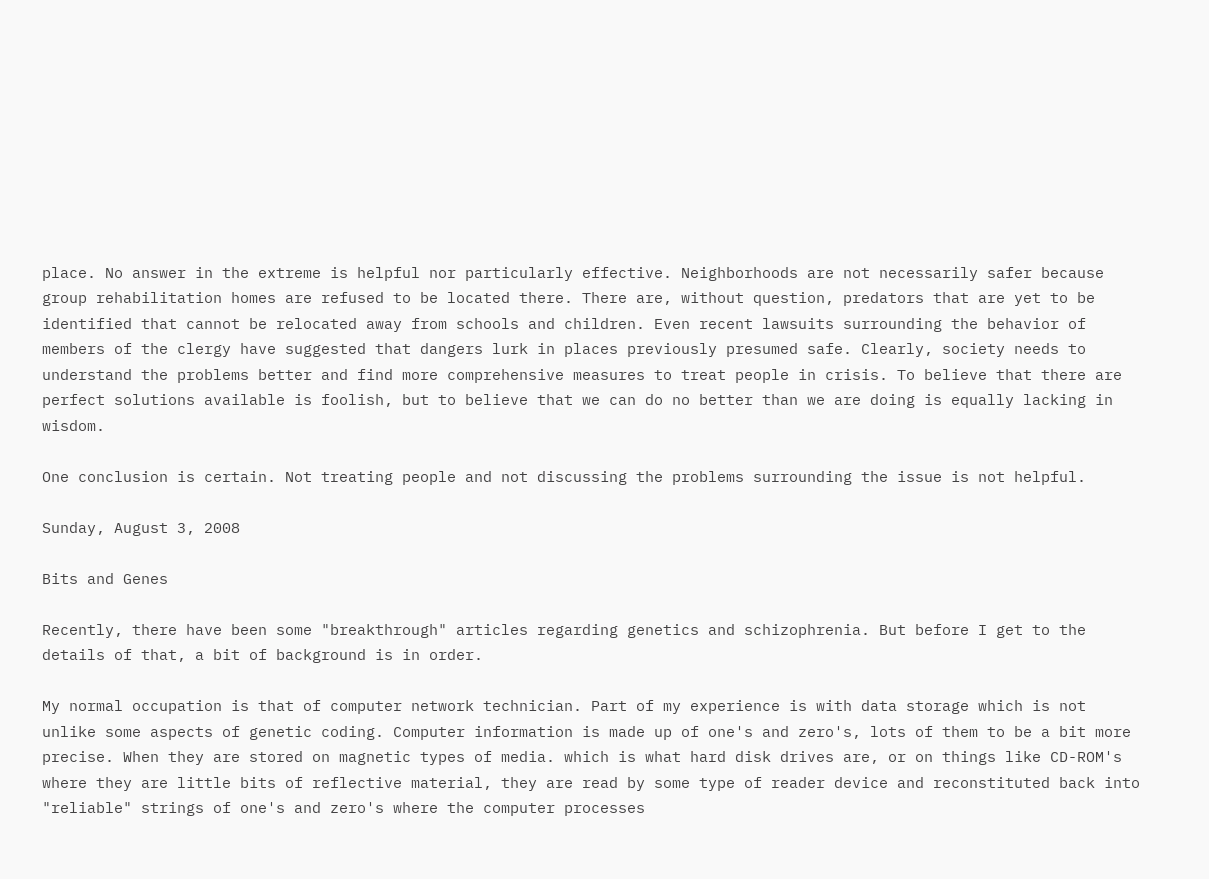place. No answer in the extreme is helpful nor particularly effective. Neighborhoods are not necessarily safer because group rehabilitation homes are refused to be located there. There are, without question, predators that are yet to be identified that cannot be relocated away from schools and children. Even recent lawsuits surrounding the behavior of members of the clergy have suggested that dangers lurk in places previously presumed safe. Clearly, society needs to understand the problems better and find more comprehensive measures to treat people in crisis. To believe that there are perfect solutions available is foolish, but to believe that we can do no better than we are doing is equally lacking in wisdom.

One conclusion is certain. Not treating people and not discussing the problems surrounding the issue is not helpful.

Sunday, August 3, 2008

Bits and Genes

Recently, there have been some "breakthrough" articles regarding genetics and schizophrenia. But before I get to the details of that, a bit of background is in order.

My normal occupation is that of computer network technician. Part of my experience is with data storage which is not unlike some aspects of genetic coding. Computer information is made up of one's and zero's, lots of them to be a bit more precise. When they are stored on magnetic types of media. which is what hard disk drives are, or on things like CD-ROM's where they are little bits of reflective material, they are read by some type of reader device and reconstituted back into "reliable" strings of one's and zero's where the computer processes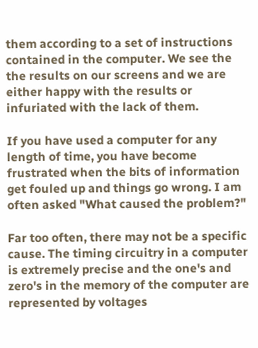them according to a set of instructions contained in the computer. We see the the results on our screens and we are either happy with the results or infuriated with the lack of them.

If you have used a computer for any length of time, you have become frustrated when the bits of information get fouled up and things go wrong. I am often asked "What caused the problem?"

Far too often, there may not be a specific cause. The timing circuitry in a computer is extremely precise and the one's and zero's in the memory of the computer are represented by voltages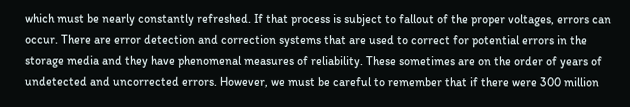which must be nearly constantly refreshed. If that process is subject to fallout of the proper voltages, errors can occur. There are error detection and correction systems that are used to correct for potential errors in the storage media and they have phenomenal measures of reliability. These sometimes are on the order of years of undetected and uncorrected errors. However, we must be careful to remember that if there were 300 million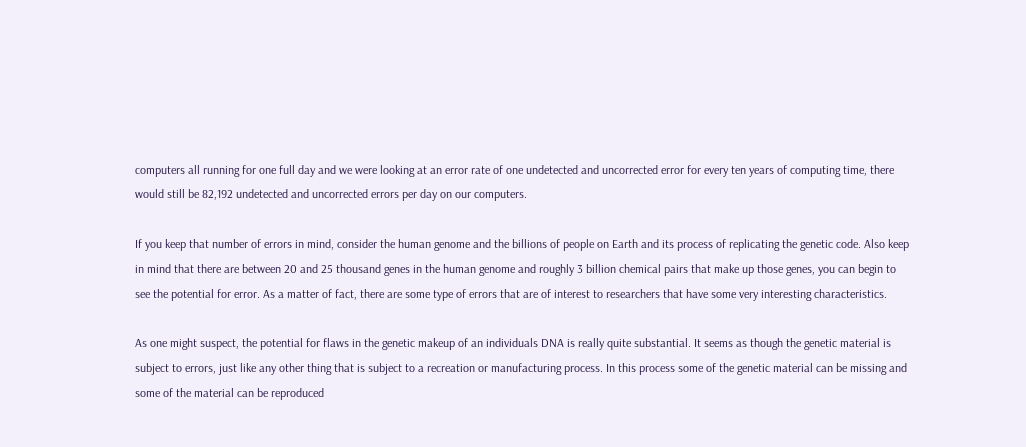computers all running for one full day and we were looking at an error rate of one undetected and uncorrected error for every ten years of computing time, there would still be 82,192 undetected and uncorrected errors per day on our computers.

If you keep that number of errors in mind, consider the human genome and the billions of people on Earth and its process of replicating the genetic code. Also keep in mind that there are between 20 and 25 thousand genes in the human genome and roughly 3 billion chemical pairs that make up those genes, you can begin to see the potential for error. As a matter of fact, there are some type of errors that are of interest to researchers that have some very interesting characteristics.

As one might suspect, the potential for flaws in the genetic makeup of an individuals DNA is really quite substantial. It seems as though the genetic material is subject to errors, just like any other thing that is subject to a recreation or manufacturing process. In this process some of the genetic material can be missing and some of the material can be reproduced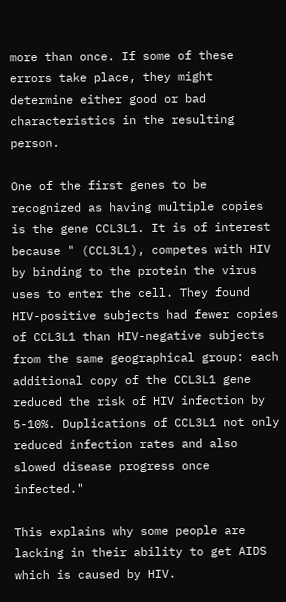more than once. If some of these errors take place, they might determine either good or bad characteristics in the resulting person.

One of the first genes to be recognized as having multiple copies is the gene CCL3L1. It is of interest because " (CCL3L1), competes with HIV by binding to the protein the virus uses to enter the cell. They found HIV-positive subjects had fewer copies of CCL3L1 than HIV-negative subjects from the same geographical group: each additional copy of the CCL3L1 gene reduced the risk of HIV infection by 5-10%. Duplications of CCL3L1 not only reduced infection rates and also slowed disease progress once infected."

This explains why some people are lacking in their ability to get AIDS which is caused by HIV.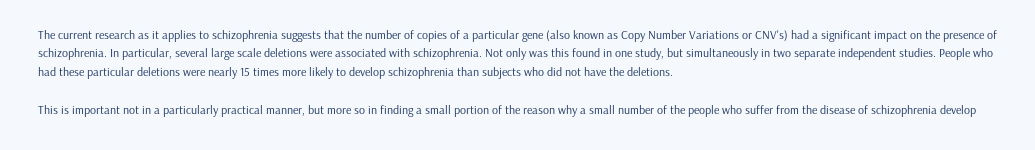The current research as it applies to schizophrenia suggests that the number of copies of a particular gene (also known as Copy Number Variations or CNV's) had a significant impact on the presence of schizophrenia. In particular, several large scale deletions were associated with schizophrenia. Not only was this found in one study, but simultaneously in two separate independent studies. People who had these particular deletions were nearly 15 times more likely to develop schizophrenia than subjects who did not have the deletions.

This is important not in a particularly practical manner, but more so in finding a small portion of the reason why a small number of the people who suffer from the disease of schizophrenia develop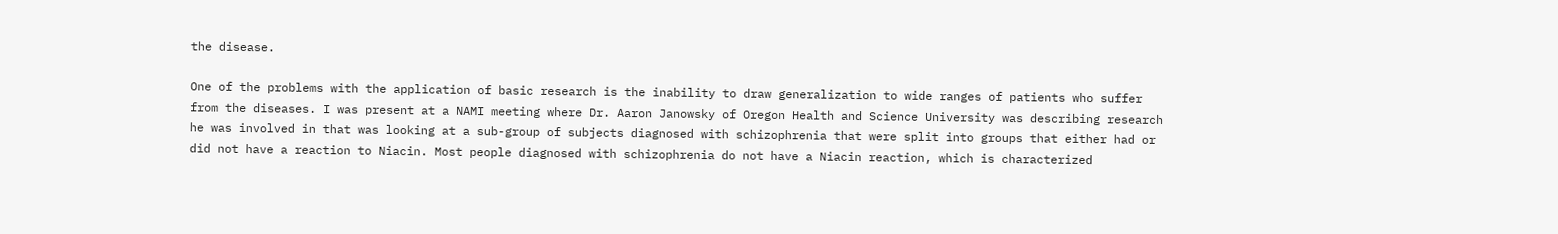the disease.

One of the problems with the application of basic research is the inability to draw generalization to wide ranges of patients who suffer from the diseases. I was present at a NAMI meeting where Dr. Aaron Janowsky of Oregon Health and Science University was describing research he was involved in that was looking at a sub-group of subjects diagnosed with schizophrenia that were split into groups that either had or did not have a reaction to Niacin. Most people diagnosed with schizophrenia do not have a Niacin reaction, which is characterized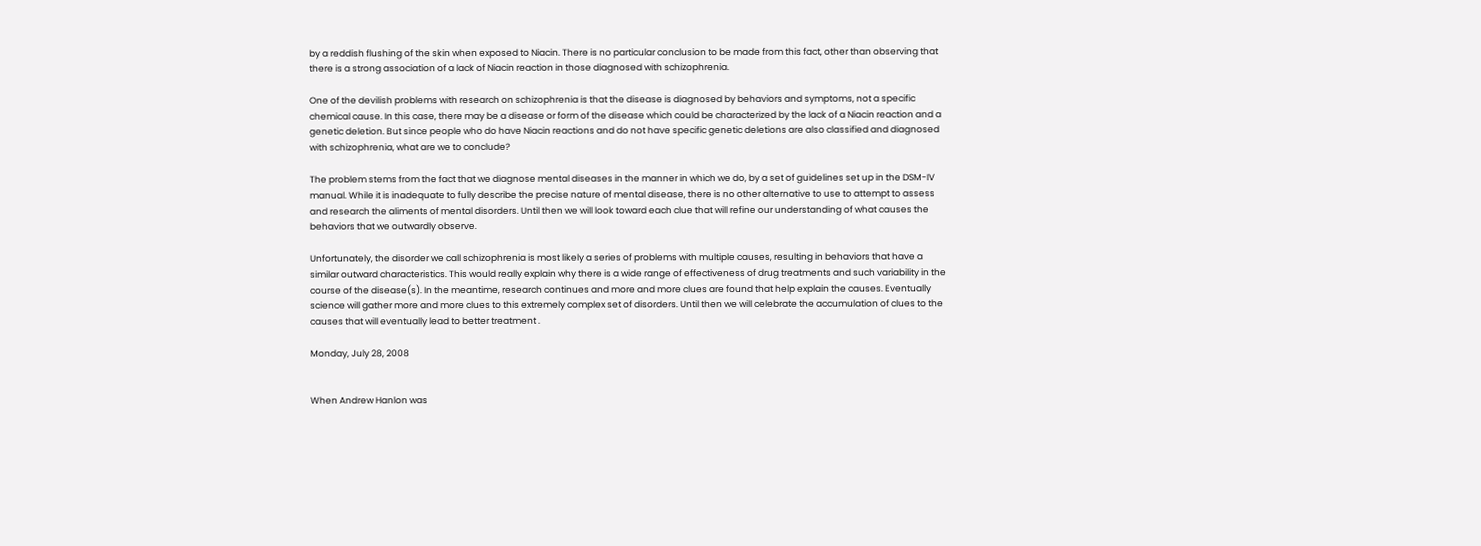by a reddish flushing of the skin when exposed to Niacin. There is no particular conclusion to be made from this fact, other than observing that there is a strong association of a lack of Niacin reaction in those diagnosed with schizophrenia.

One of the devilish problems with research on schizophrenia is that the disease is diagnosed by behaviors and symptoms, not a specific chemical cause. In this case, there may be a disease or form of the disease which could be characterized by the lack of a Niacin reaction and a genetic deletion. But since people who do have Niacin reactions and do not have specific genetic deletions are also classified and diagnosed with schizophrenia, what are we to conclude?

The problem stems from the fact that we diagnose mental diseases in the manner in which we do, by a set of guidelines set up in the DSM-IV manual. While it is inadequate to fully describe the precise nature of mental disease, there is no other alternative to use to attempt to assess and research the aliments of mental disorders. Until then we will look toward each clue that will refine our understanding of what causes the behaviors that we outwardly observe.

Unfortunately, the disorder we call schizophrenia is most likely a series of problems with multiple causes, resulting in behaviors that have a similar outward characteristics. This would really explain why there is a wide range of effectiveness of drug treatments and such variability in the course of the disease(s). In the meantime, research continues and more and more clues are found that help explain the causes. Eventually science will gather more and more clues to this extremely complex set of disorders. Until then we will celebrate the accumulation of clues to the causes that will eventually lead to better treatment .

Monday, July 28, 2008


When Andrew Hanlon was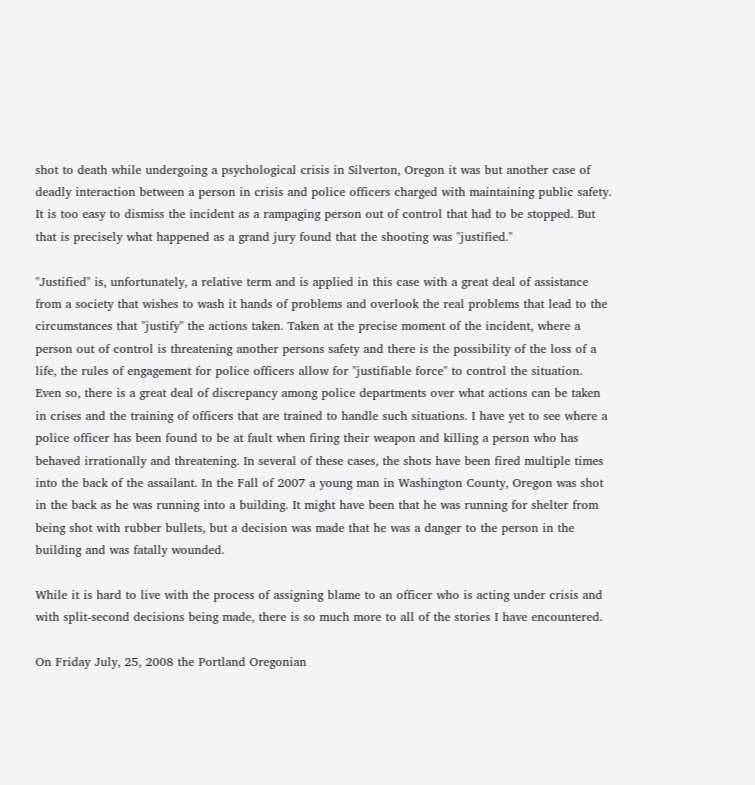shot to death while undergoing a psychological crisis in Silverton, Oregon it was but another case of deadly interaction between a person in crisis and police officers charged with maintaining public safety. It is too easy to dismiss the incident as a rampaging person out of control that had to be stopped. But that is precisely what happened as a grand jury found that the shooting was "justified."

"Justified" is, unfortunately, a relative term and is applied in this case with a great deal of assistance from a society that wishes to wash it hands of problems and overlook the real problems that lead to the circumstances that "justify" the actions taken. Taken at the precise moment of the incident, where a person out of control is threatening another persons safety and there is the possibility of the loss of a life, the rules of engagement for police officers allow for "justifiable force" to control the situation. Even so, there is a great deal of discrepancy among police departments over what actions can be taken in crises and the training of officers that are trained to handle such situations. I have yet to see where a police officer has been found to be at fault when firing their weapon and killing a person who has behaved irrationally and threatening. In several of these cases, the shots have been fired multiple times into the back of the assailant. In the Fall of 2007 a young man in Washington County, Oregon was shot in the back as he was running into a building. It might have been that he was running for shelter from being shot with rubber bullets, but a decision was made that he was a danger to the person in the building and was fatally wounded.

While it is hard to live with the process of assigning blame to an officer who is acting under crisis and with split-second decisions being made, there is so much more to all of the stories I have encountered.

On Friday July, 25, 2008 the Portland Oregonian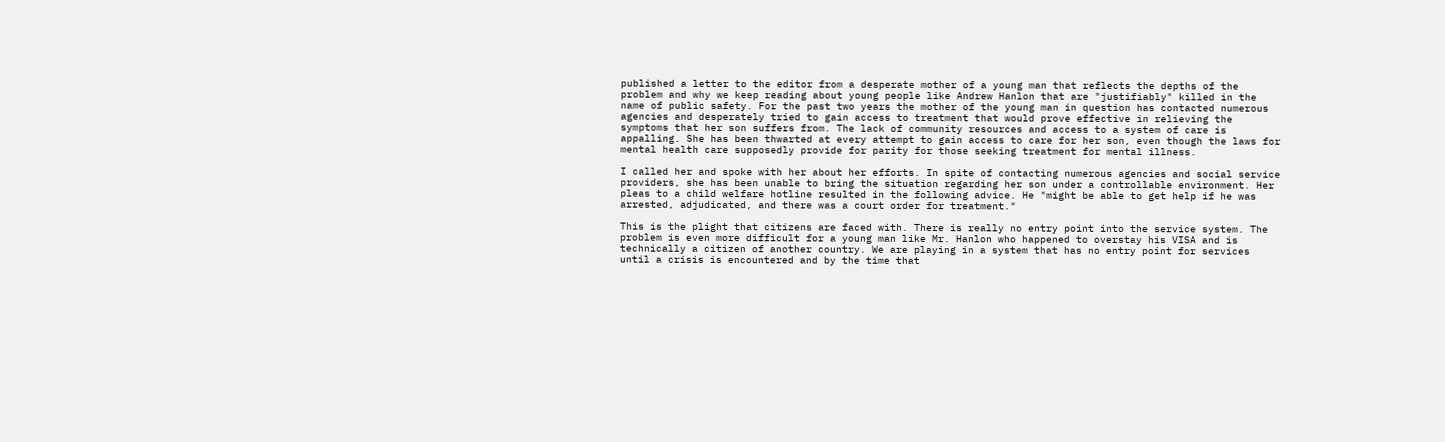published a letter to the editor from a desperate mother of a young man that reflects the depths of the problem and why we keep reading about young people like Andrew Hanlon that are "justifiably" killed in the name of public safety. For the past two years the mother of the young man in question has contacted numerous agencies and desperately tried to gain access to treatment that would prove effective in relieving the symptoms that her son suffers from. The lack of community resources and access to a system of care is appalling. She has been thwarted at every attempt to gain access to care for her son, even though the laws for mental health care supposedly provide for parity for those seeking treatment for mental illness.

I called her and spoke with her about her efforts. In spite of contacting numerous agencies and social service providers, she has been unable to bring the situation regarding her son under a controllable environment. Her pleas to a child welfare hotline resulted in the following advice. He "might be able to get help if he was arrested, adjudicated, and there was a court order for treatment."

This is the plight that citizens are faced with. There is really no entry point into the service system. The problem is even more difficult for a young man like Mr. Hanlon who happened to overstay his VISA and is technically a citizen of another country. We are playing in a system that has no entry point for services until a crisis is encountered and by the time that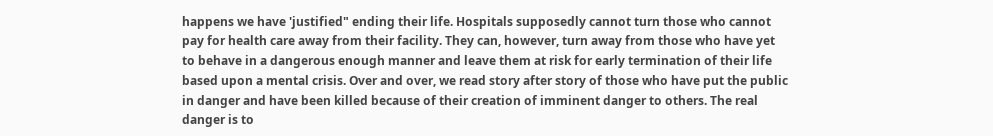happens we have 'justified" ending their life. Hospitals supposedly cannot turn those who cannot pay for health care away from their facility. They can, however, turn away from those who have yet to behave in a dangerous enough manner and leave them at risk for early termination of their life based upon a mental crisis. Over and over, we read story after story of those who have put the public in danger and have been killed because of their creation of imminent danger to others. The real danger is to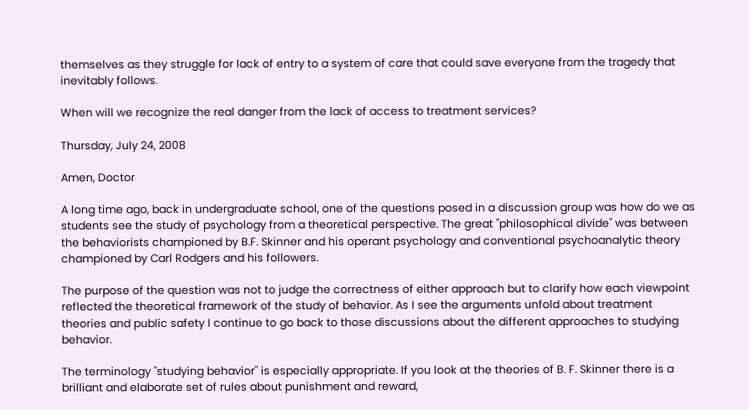themselves as they struggle for lack of entry to a system of care that could save everyone from the tragedy that inevitably follows.

When will we recognize the real danger from the lack of access to treatment services?

Thursday, July 24, 2008

Amen, Doctor

A long time ago, back in undergraduate school, one of the questions posed in a discussion group was how do we as students see the study of psychology from a theoretical perspective. The great "philosophical divide" was between the behaviorists championed by B.F. Skinner and his operant psychology and conventional psychoanalytic theory championed by Carl Rodgers and his followers.

The purpose of the question was not to judge the correctness of either approach but to clarify how each viewpoint reflected the theoretical framework of the study of behavior. As I see the arguments unfold about treatment theories and public safety I continue to go back to those discussions about the different approaches to studying behavior.

The terminology "studying behavior" is especially appropriate. If you look at the theories of B. F. Skinner there is a brilliant and elaborate set of rules about punishment and reward,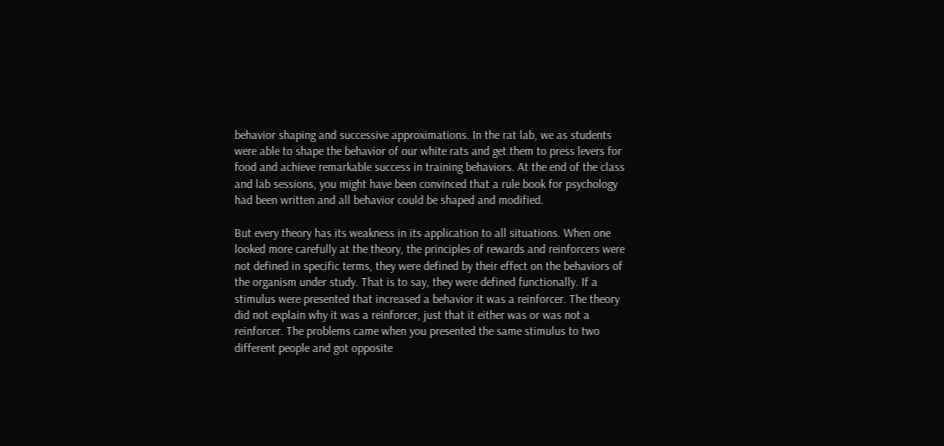behavior shaping and successive approximations. In the rat lab, we as students were able to shape the behavior of our white rats and get them to press levers for food and achieve remarkable success in training behaviors. At the end of the class and lab sessions, you might have been convinced that a rule book for psychology had been written and all behavior could be shaped and modified.

But every theory has its weakness in its application to all situations. When one looked more carefully at the theory, the principles of rewards and reinforcers were not defined in specific terms, they were defined by their effect on the behaviors of the organism under study. That is to say, they were defined functionally. If a stimulus were presented that increased a behavior it was a reinforcer. The theory did not explain why it was a reinforcer, just that it either was or was not a reinforcer. The problems came when you presented the same stimulus to two different people and got opposite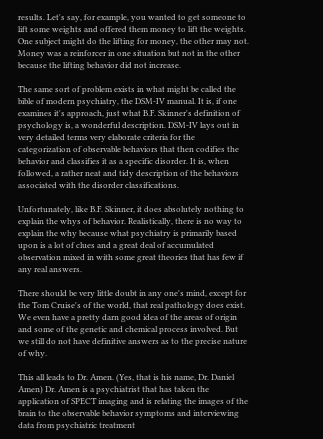results. Let's say, for example, you wanted to get someone to lift some weights and offered them money to lift the weights. One subject might do the lifting for money, the other may not. Money was a reinforcer in one situation but not in the other because the lifting behavior did not increase.

The same sort of problem exists in what might be called the bible of modern psychiatry, the DSM-IV manual. It is, if one examines it's approach, just what B.F. Skinner's definition of psychology is, a wonderful description. DSM-IV lays out in very detailed terms very elaborate criteria for the categorization of observable behaviors that then codifies the behavior and classifies it as a specific disorder. It is, when followed, a rather neat and tidy description of the behaviors associated with the disorder classifications.

Unfortunately, like B.F. Skinner, it does absolutely nothing to explain the whys of behavior. Realistically, there is no way to explain the why because what psychiatry is primarily based upon is a lot of clues and a great deal of accumulated observation mixed in with some great theories that has few if any real answers.

There should be very little doubt in any one's mind, except for the Tom Cruise's of the world, that real pathology does exist. We even have a pretty darn good idea of the areas of origin and some of the genetic and chemical process involved. But we still do not have definitive answers as to the precise nature of why.

This all leads to Dr. Amen. (Yes, that is his name, Dr. Daniel Amen) Dr. Amen is a psychiatrist that has taken the application of SPECT imaging and is relating the images of the brain to the observable behavior symptoms and interviewing data from psychiatric treatment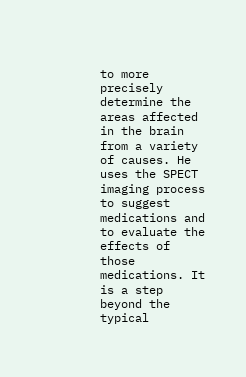to more precisely determine the areas affected in the brain from a variety of causes. He uses the SPECT imaging process to suggest medications and to evaluate the effects of those medications. It is a step beyond the typical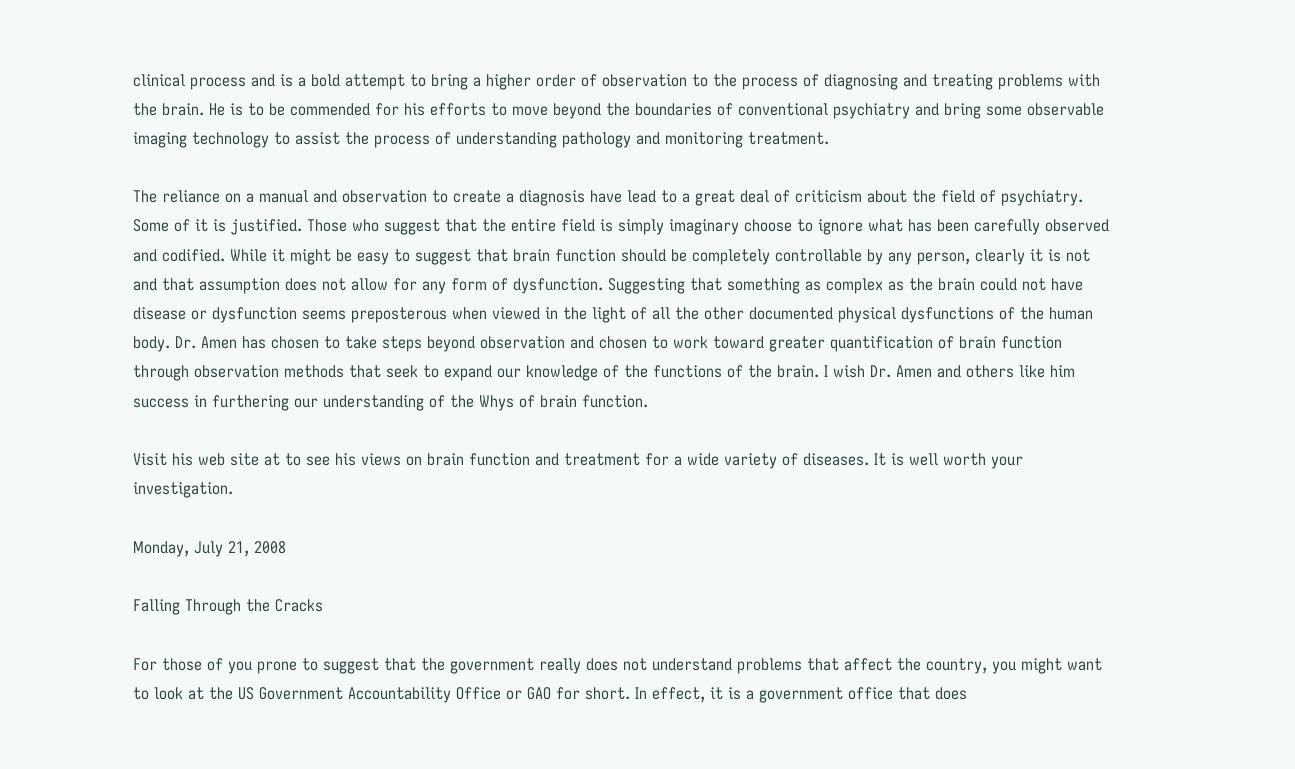clinical process and is a bold attempt to bring a higher order of observation to the process of diagnosing and treating problems with the brain. He is to be commended for his efforts to move beyond the boundaries of conventional psychiatry and bring some observable imaging technology to assist the process of understanding pathology and monitoring treatment.

The reliance on a manual and observation to create a diagnosis have lead to a great deal of criticism about the field of psychiatry. Some of it is justified. Those who suggest that the entire field is simply imaginary choose to ignore what has been carefully observed and codified. While it might be easy to suggest that brain function should be completely controllable by any person, clearly it is not and that assumption does not allow for any form of dysfunction. Suggesting that something as complex as the brain could not have disease or dysfunction seems preposterous when viewed in the light of all the other documented physical dysfunctions of the human body. Dr. Amen has chosen to take steps beyond observation and chosen to work toward greater quantification of brain function through observation methods that seek to expand our knowledge of the functions of the brain. I wish Dr. Amen and others like him success in furthering our understanding of the Whys of brain function.

Visit his web site at to see his views on brain function and treatment for a wide variety of diseases. It is well worth your investigation.

Monday, July 21, 2008

Falling Through the Cracks

For those of you prone to suggest that the government really does not understand problems that affect the country, you might want to look at the US Government Accountability Office or GAO for short. In effect, it is a government office that does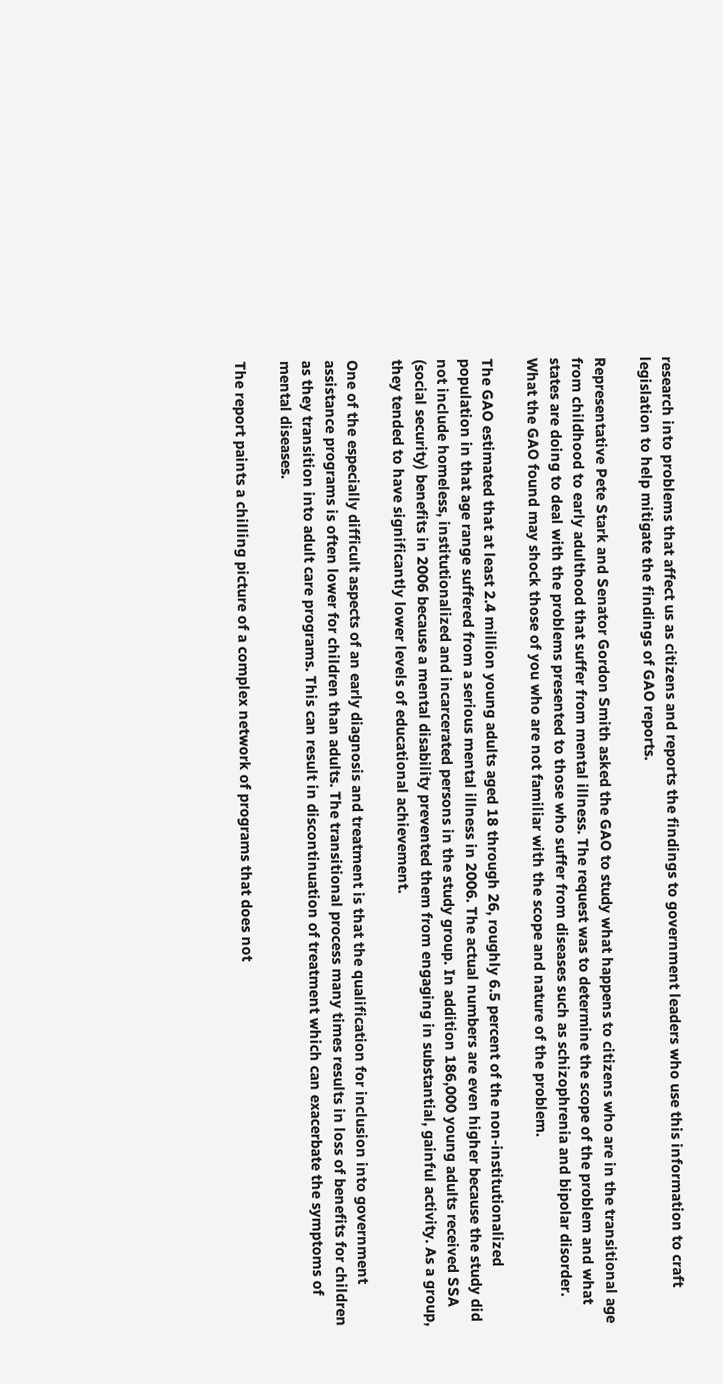research into problems that affect us as citizens and reports the findings to government leaders who use this information to craft legislation to help mitigate the findings of GAO reports.

Representative Pete Stark and Senator Gordon Smith asked the GAO to study what happens to citizens who are in the transitional age from childhood to early adulthood that suffer from mental illness. The request was to determine the scope of the problem and what states are doing to deal with the problems presented to those who suffer from diseases such as schizophrenia and bipolar disorder. What the GAO found may shock those of you who are not familiar with the scope and nature of the problem.

The GAO estimated that at least 2.4 million young adults aged 18 through 26, roughly 6.5 percent of the non-institutionalized population in that age range suffered from a serious mental illness in 2006. The actual numbers are even higher because the study did not include homeless, institutionalized and incarcerated persons in the study group. In addition 186,000 young adults received SSA (social security) benefits in 2006 because a mental disability prevented them from engaging in substantial, gainful activity. As a group, they tended to have significantly lower levels of educational achievement.

One of the especially difficult aspects of an early diagnosis and treatment is that the qualification for inclusion into government assistance programs is often lower for children than adults. The transitional process many times results in loss of benefits for children as they transition into adult care programs. This can result in discontinuation of treatment which can exacerbate the symptoms of mental diseases.

The report paints a chilling picture of a complex network of programs that does not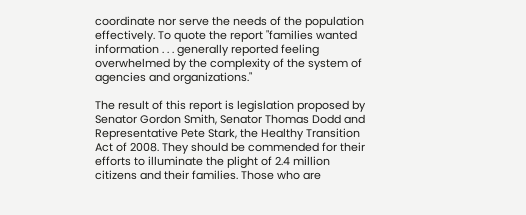coordinate nor serve the needs of the population effectively. To quote the report "families wanted information . . . generally reported feeling overwhelmed by the complexity of the system of agencies and organizations."

The result of this report is legislation proposed by Senator Gordon Smith, Senator Thomas Dodd and Representative Pete Stark, the Healthy Transition Act of 2008. They should be commended for their efforts to illuminate the plight of 2.4 million citizens and their families. Those who are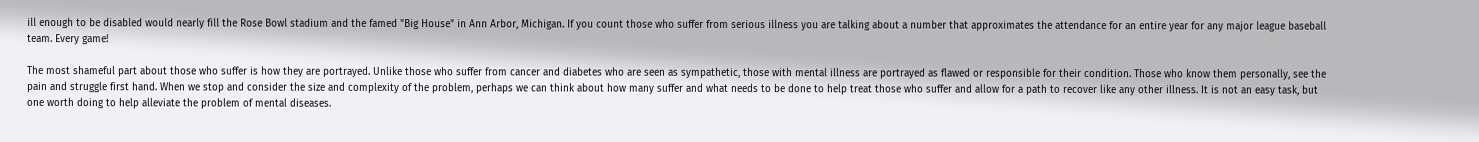ill enough to be disabled would nearly fill the Rose Bowl stadium and the famed "Big House" in Ann Arbor, Michigan. If you count those who suffer from serious illness you are talking about a number that approximates the attendance for an entire year for any major league baseball team. Every game!

The most shameful part about those who suffer is how they are portrayed. Unlike those who suffer from cancer and diabetes who are seen as sympathetic, those with mental illness are portrayed as flawed or responsible for their condition. Those who know them personally, see the pain and struggle first hand. When we stop and consider the size and complexity of the problem, perhaps we can think about how many suffer and what needs to be done to help treat those who suffer and allow for a path to recover like any other illness. It is not an easy task, but one worth doing to help alleviate the problem of mental diseases.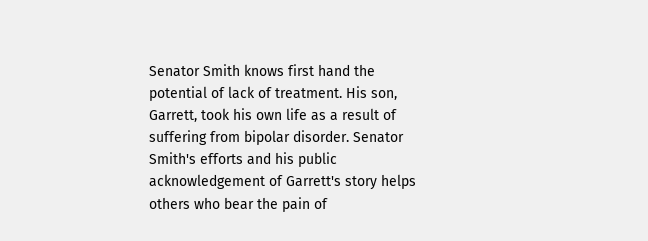Senator Smith knows first hand the potential of lack of treatment. His son, Garrett, took his own life as a result of suffering from bipolar disorder. Senator Smith's efforts and his public acknowledgement of Garrett's story helps others who bear the pain of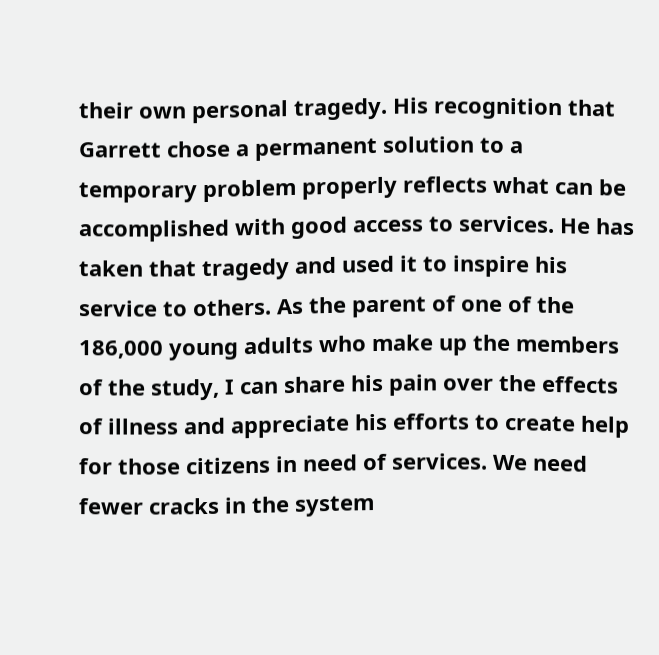their own personal tragedy. His recognition that Garrett chose a permanent solution to a temporary problem properly reflects what can be accomplished with good access to services. He has taken that tragedy and used it to inspire his service to others. As the parent of one of the 186,000 young adults who make up the members of the study, I can share his pain over the effects of illness and appreciate his efforts to create help for those citizens in need of services. We need fewer cracks in the system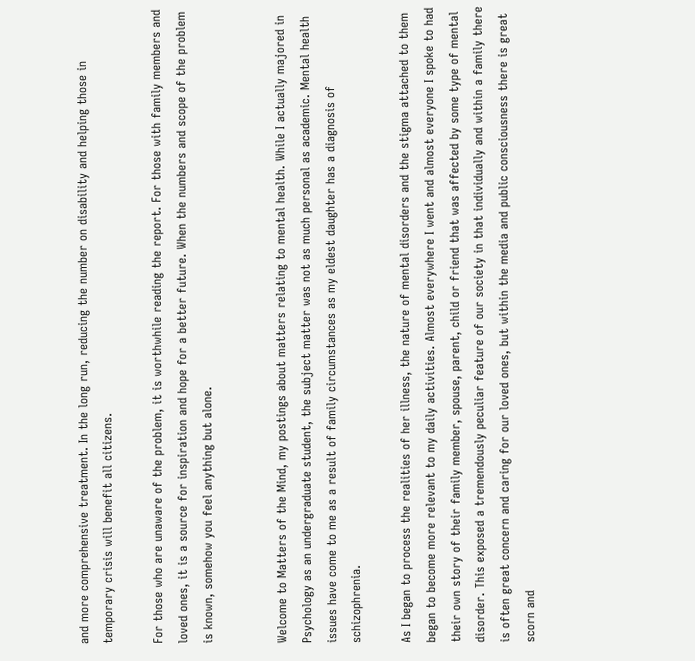and more comprehensive treatment. In the long run, reducing the number on disability and helping those in temporary crisis will benefit all citizens.

For those who are unaware of the problem, it is worthwhile reading the report. For those with family members and loved ones, it is a source for inspiration and hope for a better future. When the numbers and scope of the problem is known, somehow you feel anything but alone.


Welcome to Matters of the Mind, my postings about matters relating to mental health. While I actually majored in Psychology as an undergraduate student, the subject matter was not as much personal as academic. Mental health issues have come to me as a result of family circumstances as my eldest daughter has a diagnosis of schizophrenia.

As I began to process the realities of her illness, the nature of mental disorders and the stigma attached to them began to become more relevant to my daily activities. Almost everywhere I went and almost everyone I spoke to had their own story of their family member, spouse, parent, child or friend that was affected by some type of mental disorder. This exposed a tremendously peculiar feature of our society in that individually and within a family there is often great concern and caring for our loved ones, but within the media and public consciousness there is great scorn and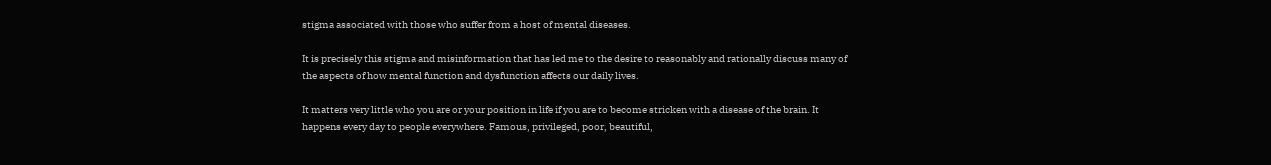stigma associated with those who suffer from a host of mental diseases.

It is precisely this stigma and misinformation that has led me to the desire to reasonably and rationally discuss many of the aspects of how mental function and dysfunction affects our daily lives.

It matters very little who you are or your position in life if you are to become stricken with a disease of the brain. It happens every day to people everywhere. Famous, privileged, poor, beautiful,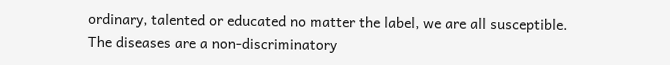ordinary, talented or educated no matter the label, we are all susceptible. The diseases are a non-discriminatory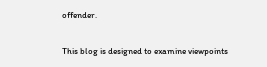offender.

This blog is designed to examine viewpoints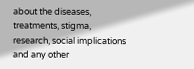about the diseases, treatments, stigma, research, social implications and any other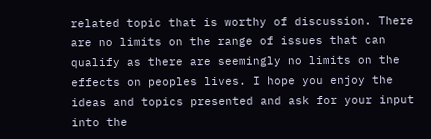related topic that is worthy of discussion. There are no limits on the range of issues that can qualify as there are seemingly no limits on the effects on peoples lives. I hope you enjoy the ideas and topics presented and ask for your input into the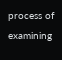process of examining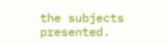the subjects presented.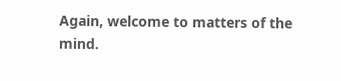Again, welcome to matters of the mind.